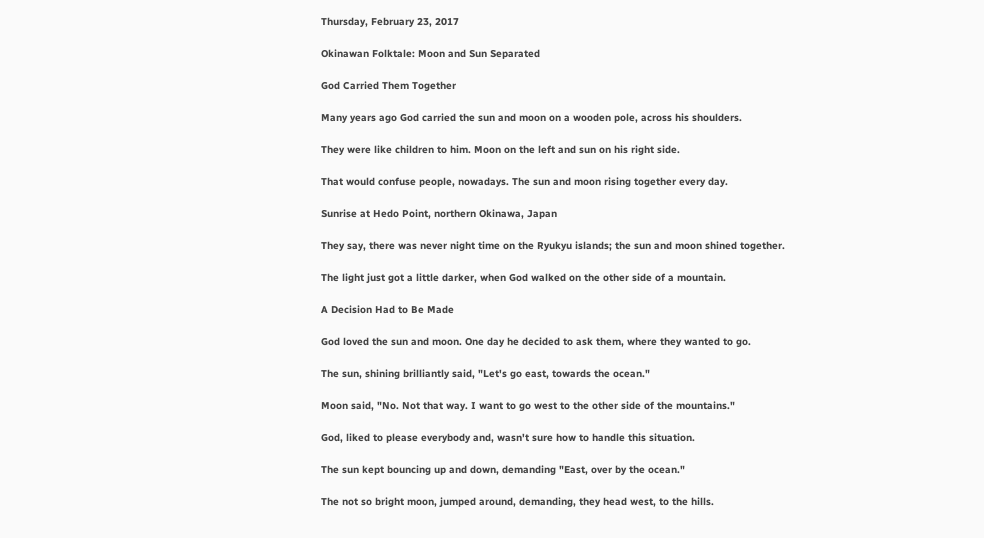Thursday, February 23, 2017

Okinawan Folktale: Moon and Sun Separated

God Carried Them Together

Many years ago God carried the sun and moon on a wooden pole, across his shoulders.

They were like children to him. Moon on the left and sun on his right side.

That would confuse people, nowadays. The sun and moon rising together every day.

Sunrise at Hedo Point, northern Okinawa, Japan

They say, there was never night time on the Ryukyu islands; the sun and moon shined together.

The light just got a little darker, when God walked on the other side of a mountain.

A Decision Had to Be Made

God loved the sun and moon. One day he decided to ask them, where they wanted to go.

The sun, shining brilliantly said, "Let's go east, towards the ocean."

Moon said, "No. Not that way. I want to go west to the other side of the mountains."

God, liked to please everybody and, wasn't sure how to handle this situation.

The sun kept bouncing up and down, demanding "East, over by the ocean."

The not so bright moon, jumped around, demanding, they head west, to the hills.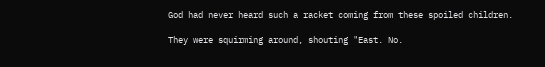God had never heard such a racket coming from these spoiled children.

They were squirming around, shouting "East. No.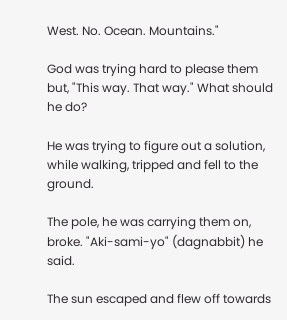West. No. Ocean. Mountains."

God was trying hard to please them but, "This way. That way." What should he do?

He was trying to figure out a solution, while walking, tripped and fell to the ground.

The pole, he was carrying them on, broke. "Aki-sami-yo" (dagnabbit) he said.

The sun escaped and flew off towards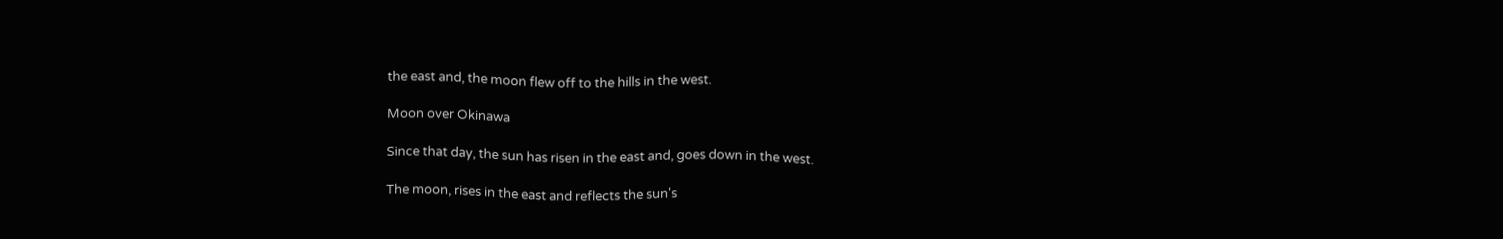the east and, the moon flew off to the hills in the west.

Moon over Okinawa

Since that day, the sun has risen in the east and, goes down in the west.

The moon, rises in the east and reflects the sun's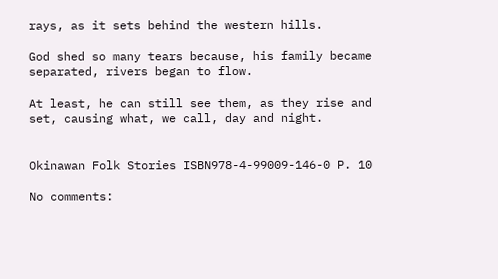rays, as it sets behind the western hills.

God shed so many tears because, his family became separated, rivers began to flow.

At least, he can still see them, as they rise and set, causing what, we call, day and night.


Okinawan Folk Stories ISBN978-4-99009-146-0 P. 10

No comments: